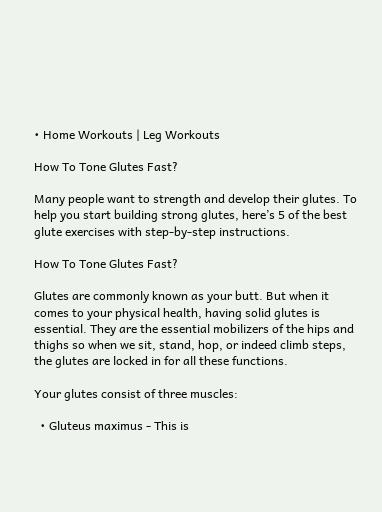• Home Workouts | Leg Workouts

How To Tone Glutes Fast?

Many people want to strength and develop their glutes. To help you start building strong glutes, here’s 5 of the best glute exercises with step-by-step instructions.

How To Tone Glutes Fast?

Glutes are commonly known as your butt. But when it comes to your physical health, having solid glutes is essential. They are the essential mobilizers of the hips and thighs so when we sit, stand, hop, or indeed climb steps, the glutes are locked in for all these functions.

Your glutes consist of three muscles:

  • Gluteus maximus - This is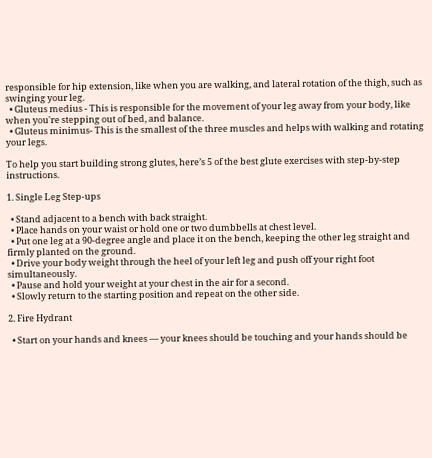responsible for hip extension, like when you are walking, and lateral rotation of the thigh, such as swinging your leg.
  • Gluteus medius - This is responsible for the movement of your leg away from your body, like when you're stepping out of bed, and balance.
  • Gluteus minimus- This is the smallest of the three muscles and helps with walking and rotating your legs.

To help you start building strong glutes, here’s 5 of the best glute exercises with step-by-step instructions.

1. Single Leg Step-ups

  • Stand adjacent to a bench with back straight.
  • Place hands on your waist or hold one or two dumbbells at chest level.
  • Put one leg at a 90-degree angle and place it on the bench, keeping the other leg straight and firmly planted on the ground.
  • Drive your body weight through the heel of your left leg and push off your right foot simultaneously.
  • Pause and hold your weight at your chest in the air for a second.
  • Slowly return to the starting position and repeat on the other side.

2. Fire Hydrant

  • Start on your hands and knees — your knees should be touching and your hands should be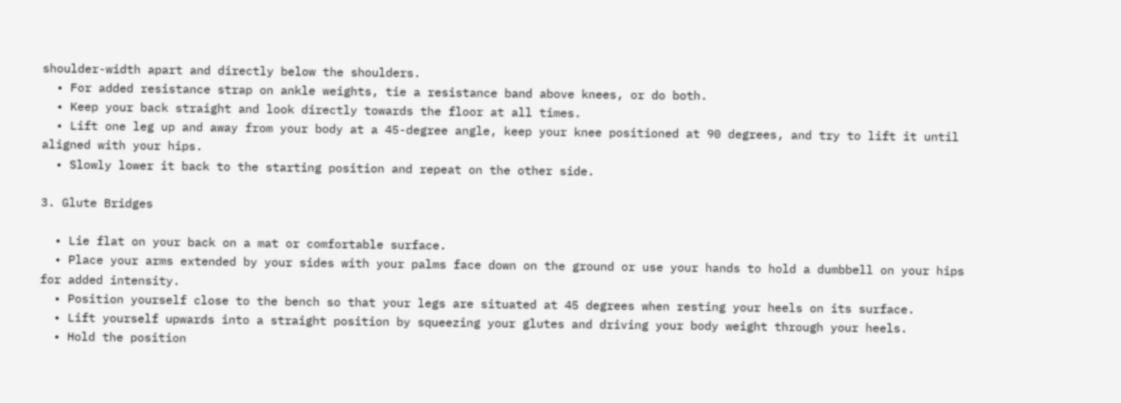shoulder-width apart and directly below the shoulders.
  • For added resistance strap on ankle weights, tie a resistance band above knees, or do both.
  • Keep your back straight and look directly towards the floor at all times.
  • Lift one leg up and away from your body at a 45-degree angle, keep your knee positioned at 90 degrees, and try to lift it until aligned with your hips.
  • Slowly lower it back to the starting position and repeat on the other side.

3. Glute Bridges

  • Lie flat on your back on a mat or comfortable surface.
  • Place your arms extended by your sides with your palms face down on the ground or use your hands to hold a dumbbell on your hips for added intensity.
  • Position yourself close to the bench so that your legs are situated at 45 degrees when resting your heels on its surface.
  • Lift yourself upwards into a straight position by squeezing your glutes and driving your body weight through your heels.
  • Hold the position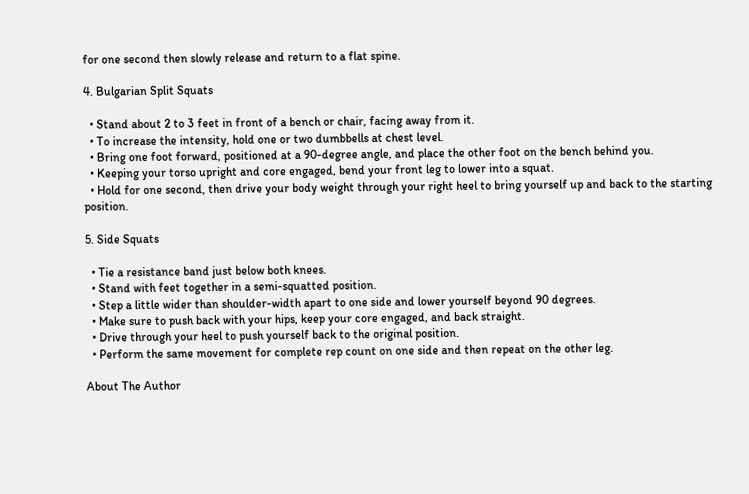for one second then slowly release and return to a flat spine.

4. Bulgarian Split Squats

  • Stand about 2 to 3 feet in front of a bench or chair, facing away from it.
  • To increase the intensity, hold one or two dumbbells at chest level.
  • Bring one foot forward, positioned at a 90-degree angle, and place the other foot on the bench behind you.
  • Keeping your torso upright and core engaged, bend your front leg to lower into a squat.
  • Hold for one second, then drive your body weight through your right heel to bring yourself up and back to the starting position.

5. Side Squats

  • Tie a resistance band just below both knees.
  • Stand with feet together in a semi-squatted position.
  • Step a little wider than shoulder-width apart to one side and lower yourself beyond 90 degrees.
  • Make sure to push back with your hips, keep your core engaged, and back straight.
  • Drive through your heel to push yourself back to the original position.
  • Perform the same movement for complete rep count on one side and then repeat on the other leg.

About The Author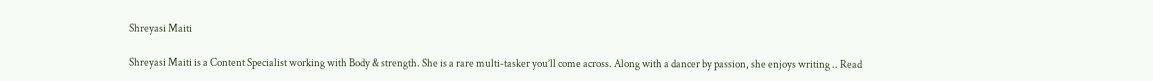Shreyasi Maiti

Shreyasi Maiti is a Content Specialist working with Body & strength. She is a rare multi-tasker you’ll come across. Along with a dancer by passion, she enjoys writing .. Read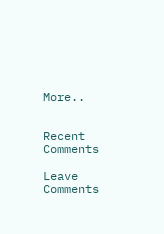More..


Recent Comments

Leave Comments